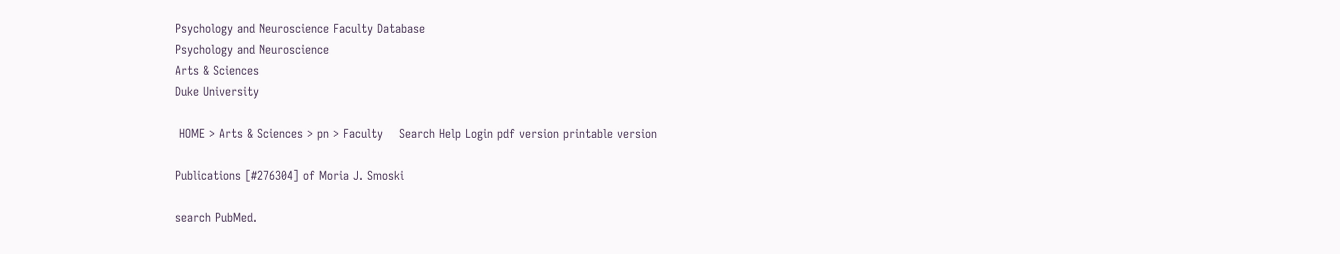Psychology and Neuroscience Faculty Database
Psychology and Neuroscience
Arts & Sciences
Duke University

 HOME > Arts & Sciences > pn > Faculty    Search Help Login pdf version printable version

Publications [#276304] of Moria J. Smoski

search PubMed.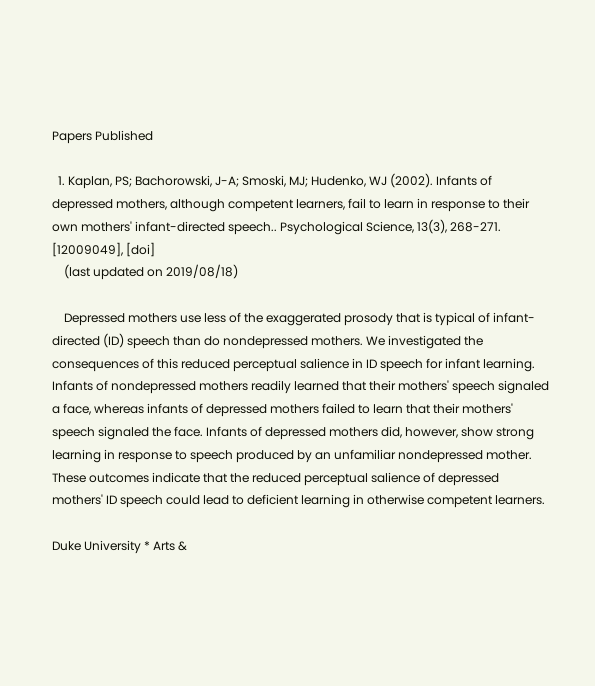Papers Published

  1. Kaplan, PS; Bachorowski, J-A; Smoski, MJ; Hudenko, WJ (2002). Infants of depressed mothers, although competent learners, fail to learn in response to their own mothers' infant-directed speech.. Psychological Science, 13(3), 268-271. [12009049], [doi]
    (last updated on 2019/08/18)

    Depressed mothers use less of the exaggerated prosody that is typical of infant-directed (ID) speech than do nondepressed mothers. We investigated the consequences of this reduced perceptual salience in ID speech for infant learning. Infants of nondepressed mothers readily learned that their mothers' speech signaled a face, whereas infants of depressed mothers failed to learn that their mothers' speech signaled the face. Infants of depressed mothers did, however, show strong learning in response to speech produced by an unfamiliar nondepressed mother. These outcomes indicate that the reduced perceptual salience of depressed mothers' ID speech could lead to deficient learning in otherwise competent learners.

Duke University * Arts &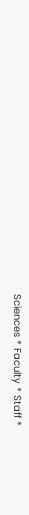Sciences * Faculty * Staff *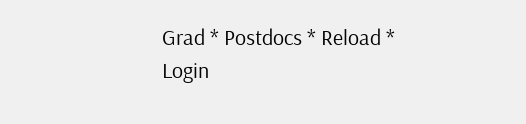Grad * Postdocs * Reload * Login